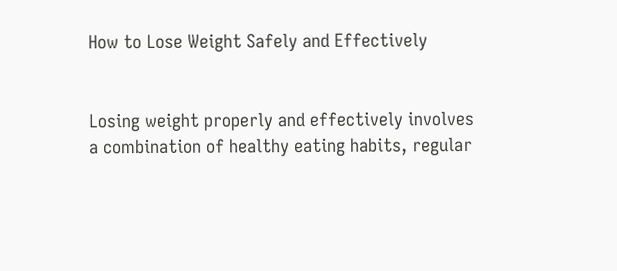How to Lose Weight Safely and Effectively


Losing weight properly and effectively involves a combination of healthy eating habits, regular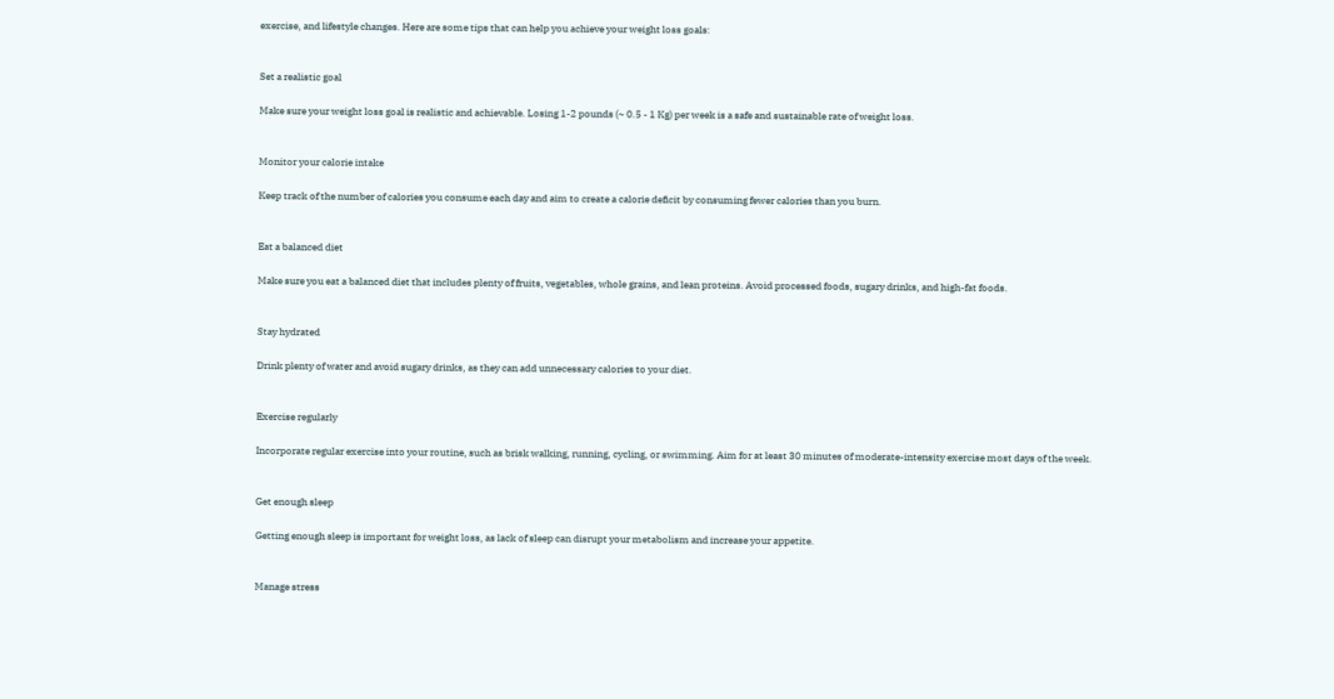exercise, and lifestyle changes. Here are some tips that can help you achieve your weight loss goals:


Set a realistic goal

Make sure your weight loss goal is realistic and achievable. Losing 1-2 pounds (~ 0.5 - 1 Kg) per week is a safe and sustainable rate of weight loss.


Monitor your calorie intake

Keep track of the number of calories you consume each day and aim to create a calorie deficit by consuming fewer calories than you burn.


Eat a balanced diet

Make sure you eat a balanced diet that includes plenty of fruits, vegetables, whole grains, and lean proteins. Avoid processed foods, sugary drinks, and high-fat foods.


Stay hydrated

Drink plenty of water and avoid sugary drinks, as they can add unnecessary calories to your diet.


Exercise regularly

Incorporate regular exercise into your routine, such as brisk walking, running, cycling, or swimming. Aim for at least 30 minutes of moderate-intensity exercise most days of the week.


Get enough sleep

Getting enough sleep is important for weight loss, as lack of sleep can disrupt your metabolism and increase your appetite.


Manage stress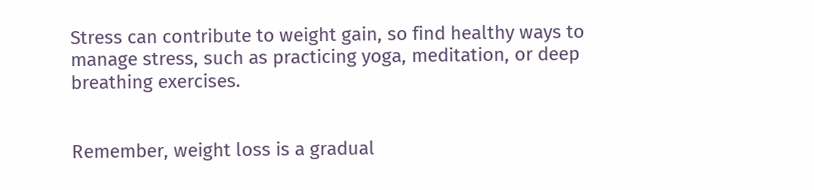Stress can contribute to weight gain, so find healthy ways to manage stress, such as practicing yoga, meditation, or deep breathing exercises.


Remember, weight loss is a gradual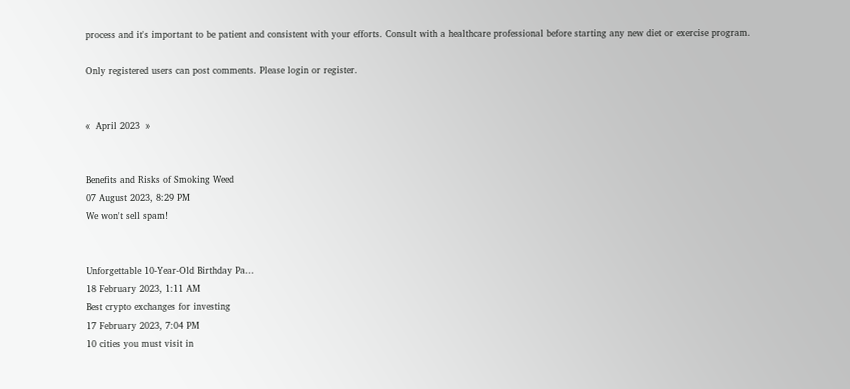process and it's important to be patient and consistent with your efforts. Consult with a healthcare professional before starting any new diet or exercise program.

Only registered users can post comments. Please login or register.


«  April 2023  »


Benefits and Risks of Smoking Weed
07 August 2023, 8:29 PM
We won't sell spam!


Unforgettable 10-Year-Old Birthday Pa...
18 February 2023, 1:11 AM
Best crypto exchanges for investing
17 February 2023, 7:04 PM
10 cities you must visit in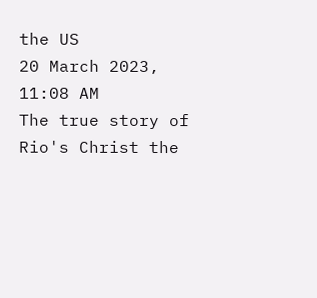the US
20 March 2023, 11:08 AM
The true story of Rio's Christ the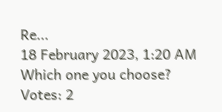Re...
18 February 2023, 1:20 AM
Which one you choose?
Votes: 2